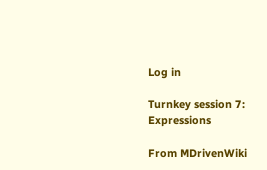Log in

Turnkey session 7: Expressions

From MDrivenWiki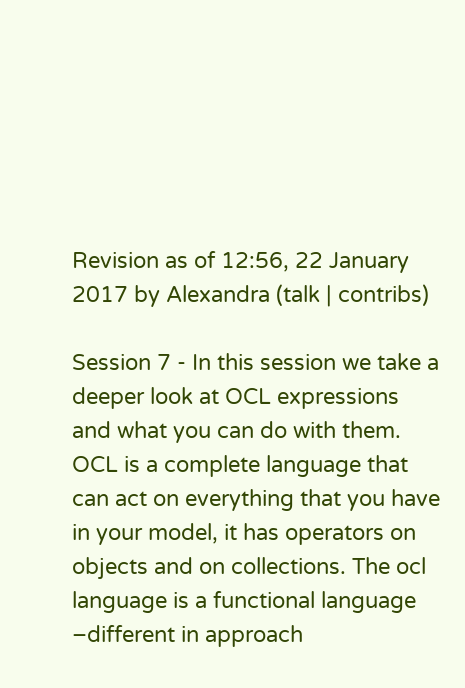Revision as of 12:56, 22 January 2017 by Alexandra (talk | contribs)

Session 7 - In this session we take a deeper look at OCL expressions and what you can do with them. OCL is a complete language that can act on everything that you have in your model, it has operators on objects and on collections. The ocl language is a functional language –different in approach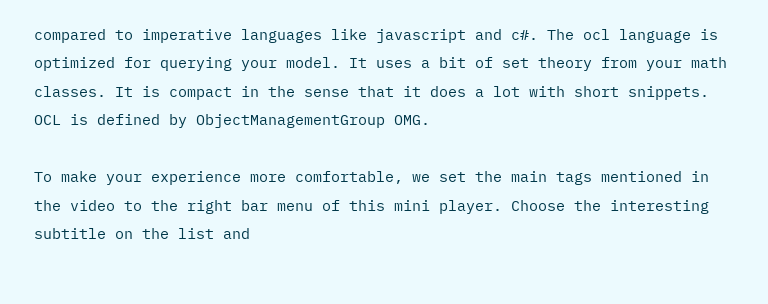compared to imperative languages like javascript and c#. The ocl language is optimized for querying your model. It uses a bit of set theory from your math classes. It is compact in the sense that it does a lot with short snippets. OCL is defined by ObjectManagementGroup OMG.

To make your experience more comfortable, we set the main tags mentioned in the video to the right bar menu of this mini player. Choose the interesting subtitle on the list and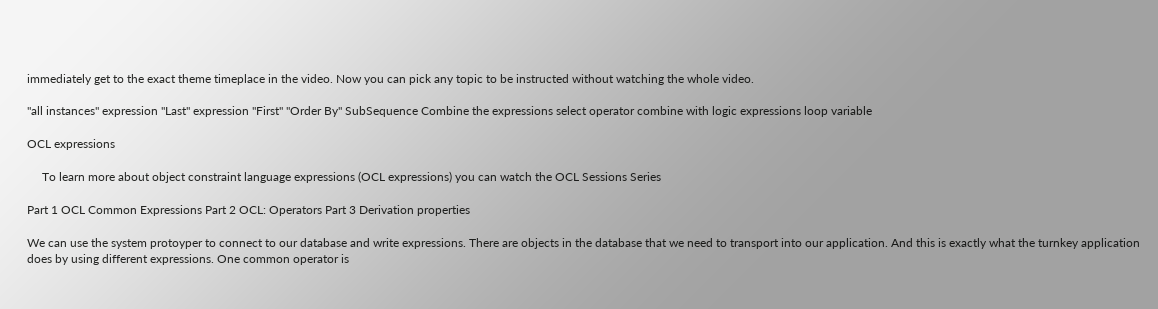immediately get to the exact theme timeplace in the video. Now you can pick any topic to be instructed without watching the whole video.

"all instances" expression "Last" expression "First" "Order By" SubSequence Combine the expressions select operator combine with logic expressions loop variable

OCL expressions

     To learn more about object constraint language expressions (OCL expressions) you can watch the OCL Sessions Series

Part 1 OCL Common Expressions Part 2 OCL: Operators Part 3 Derivation properties

We can use the system protoyper to connect to our database and write expressions. There are objects in the database that we need to transport into our application. And this is exactly what the turnkey application does by using different expressions. One common operator is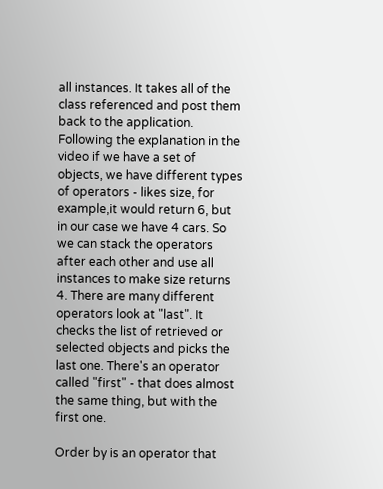all instances. It takes all of the class referenced and post them back to the application. Following the explanation in the video if we have a set of objects, we have different types of operators - likes size, for example,it would return 6, but in our case we have 4 cars. So we can stack the operators after each other and use all instances to make size returns 4. There are many different operators look at "last". It checks the list of retrieved or selected objects and picks the last one. There's an operator called "first" - that does almost the same thing, but with the first one.

Order by is an operator that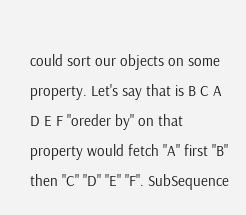could sort our objects on some property. Let's say that is B C A D E F "oreder by" on that property would fetch "A" first "B" then "C" "D" "E" "F". SubSequence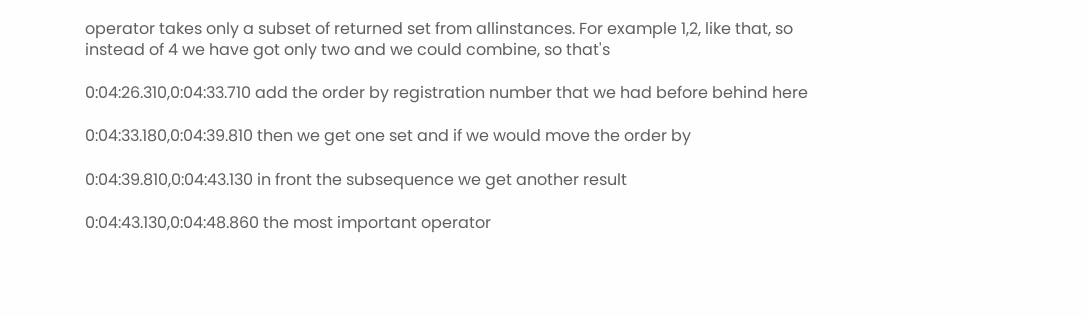operator takes only a subset of returned set from allinstances. For example 1,2, like that, so instead of 4 we have got only two and we could combine, so that's

0:04:26.310,0:04:33.710 add the order by registration number that we had before behind here

0:04:33.180,0:04:39.810 then we get one set and if we would move the order by

0:04:39.810,0:04:43.130 in front the subsequence we get another result

0:04:43.130,0:04:48.860 the most important operator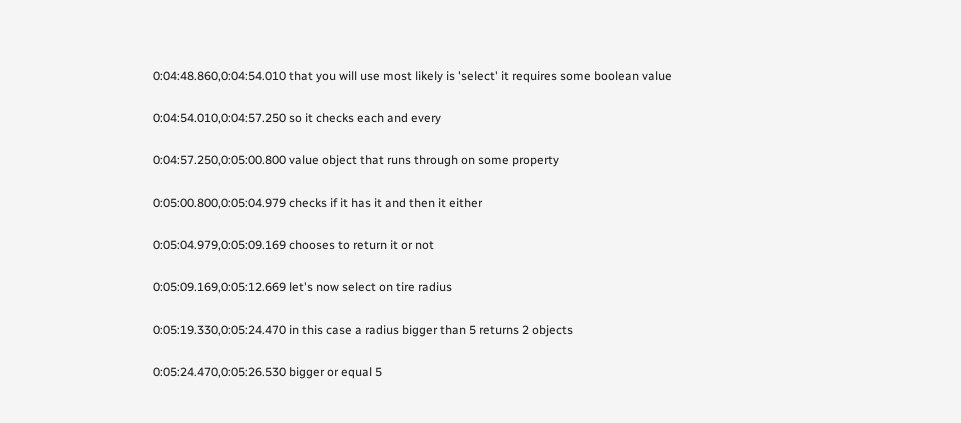0:04:48.860,0:04:54.010 that you will use most likely is 'select' it requires some boolean value

0:04:54.010,0:04:57.250 so it checks each and every

0:04:57.250,0:05:00.800 value object that runs through on some property

0:05:00.800,0:05:04.979 checks if it has it and then it either

0:05:04.979,0:05:09.169 chooses to return it or not

0:05:09.169,0:05:12.669 let's now select on tire radius

0:05:19.330,0:05:24.470 in this case a radius bigger than 5 returns 2 objects

0:05:24.470,0:05:26.530 bigger or equal 5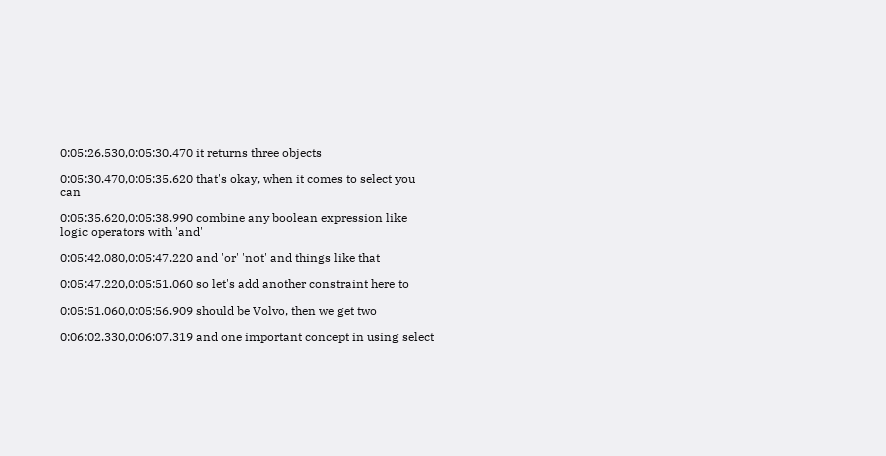0:05:26.530,0:05:30.470 it returns three objects

0:05:30.470,0:05:35.620 that's okay, when it comes to select you can

0:05:35.620,0:05:38.990 combine any boolean expression like logic operators with 'and'

0:05:42.080,0:05:47.220 and 'or' 'not' and things like that

0:05:47.220,0:05:51.060 so let's add another constraint here to

0:05:51.060,0:05:56.909 should be Volvo, then we get two

0:06:02.330,0:06:07.319 and one important concept in using select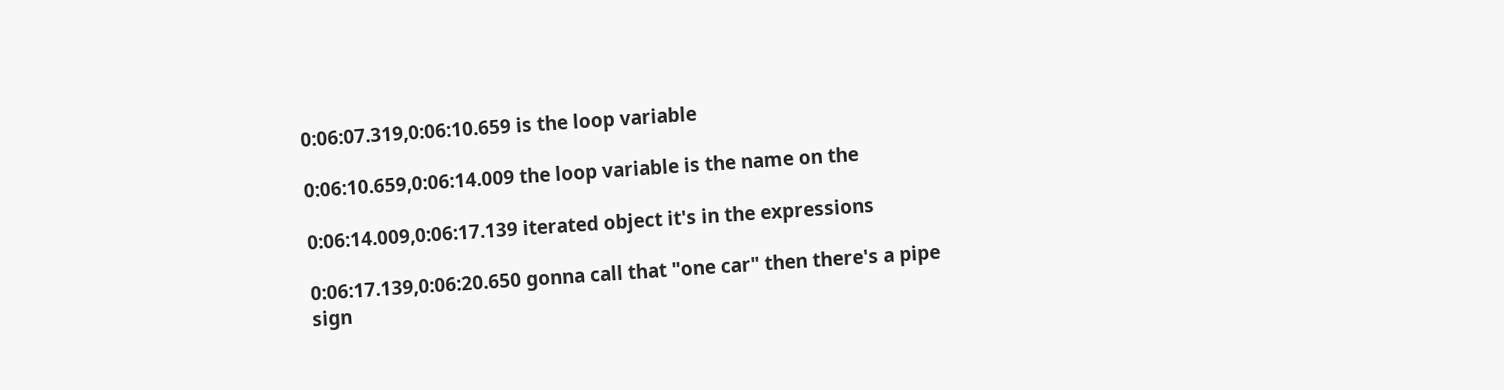0:06:07.319,0:06:10.659 is the loop variable

0:06:10.659,0:06:14.009 the loop variable is the name on the

0:06:14.009,0:06:17.139 iterated object it's in the expressions

0:06:17.139,0:06:20.650 gonna call that "one car" then there's a pipe sign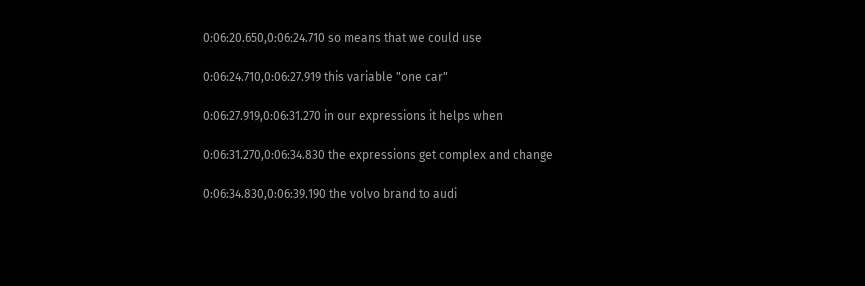0:06:20.650,0:06:24.710 so means that we could use

0:06:24.710,0:06:27.919 this variable "one car"

0:06:27.919,0:06:31.270 in our expressions it helps when

0:06:31.270,0:06:34.830 the expressions get complex and change

0:06:34.830,0:06:39.190 the volvo brand to audi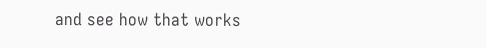and see how that works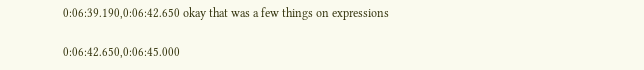0:06:39.190,0:06:42.650 okay that was a few things on expressions

0:06:42.650,0:06:45.000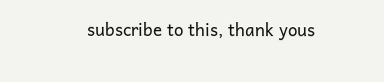subscribe to this, thank yous